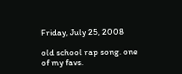Friday, July 25, 2008

old school rap song. one of my favs.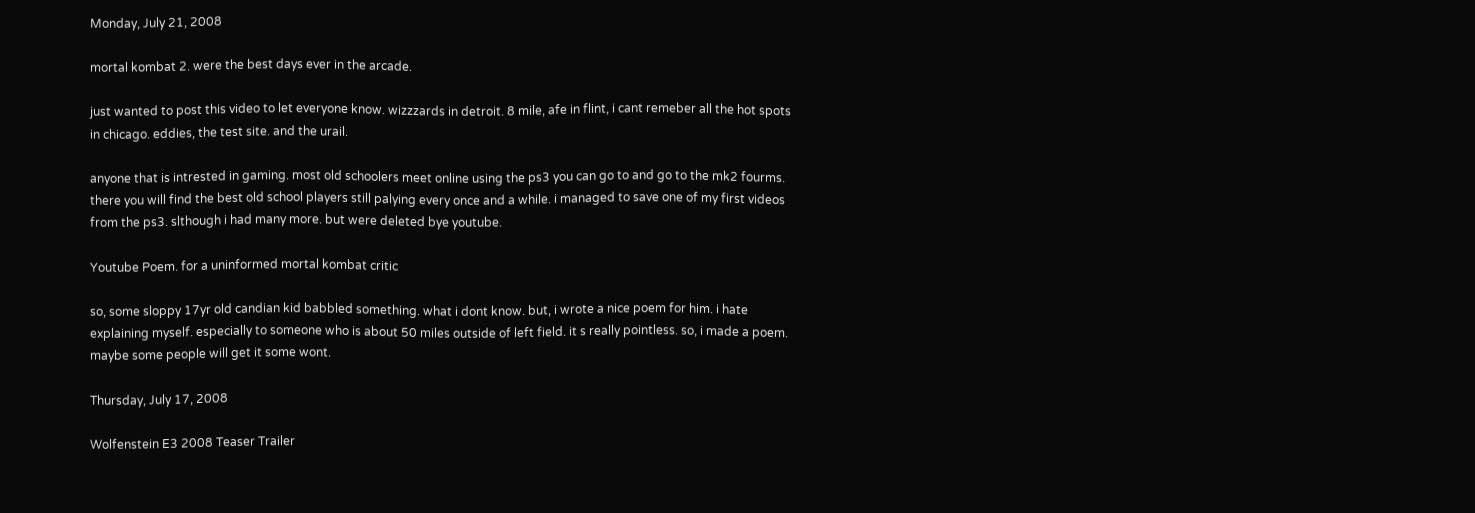Monday, July 21, 2008

mortal kombat 2. were the best days ever in the arcade.

just wanted to post this video to let everyone know. wizzzards in detroit. 8 mile, afe in flint, i cant remeber all the hot spots in chicago. eddies, the test site. and the urail.

anyone that is intrested in gaming. most old schoolers meet online using the ps3 you can go to and go to the mk2 fourms. there you will find the best old school players still palying every once and a while. i managed to save one of my first videos from the ps3. slthough i had many more. but were deleted bye youtube.

Youtube Poem. for a uninformed mortal kombat critic

so, some sloppy 17yr old candian kid babbled something. what i dont know. but, i wrote a nice poem for him. i hate explaining myself. especially to someone who is about 50 miles outside of left field. it s really pointless. so, i made a poem. maybe some people will get it some wont.

Thursday, July 17, 2008

Wolfenstein E3 2008 Teaser Trailer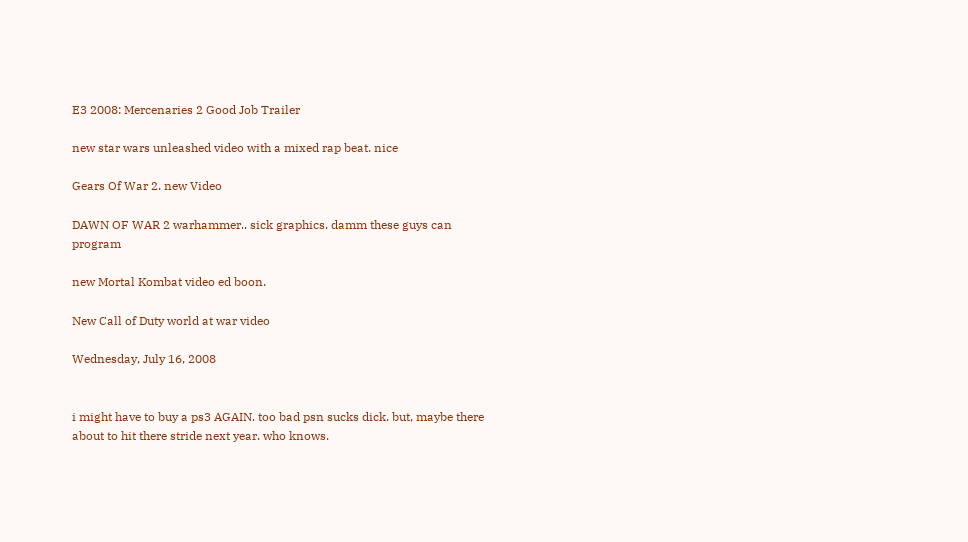E3 2008: Mercenaries 2 Good Job Trailer

new star wars unleashed video with a mixed rap beat. nice

Gears Of War 2. new Video

DAWN OF WAR 2 warhammer.. sick graphics. damm these guys can program

new Mortal Kombat video ed boon.

New Call of Duty world at war video

Wednesday, July 16, 2008


i might have to buy a ps3 AGAIN. too bad psn sucks dick. but, maybe there about to hit there stride next year. who knows.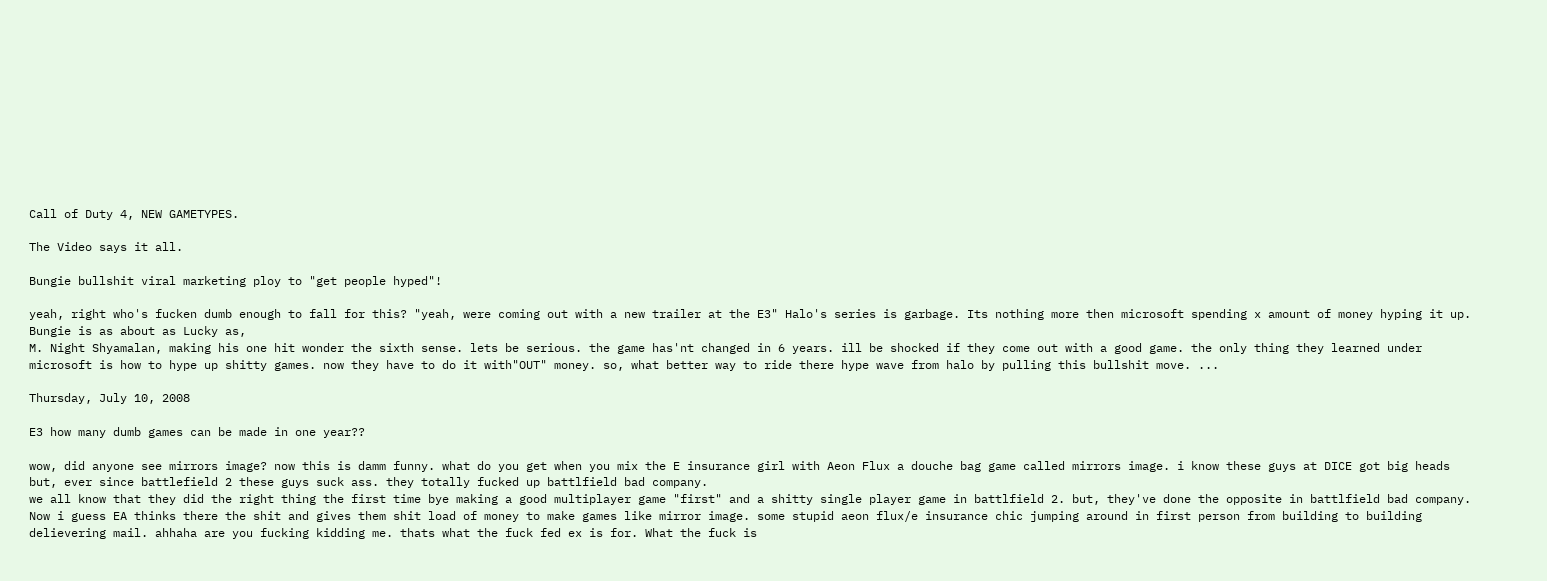Call of Duty 4, NEW GAMETYPES.

The Video says it all.

Bungie bullshit viral marketing ploy to "get people hyped"!

yeah, right who's fucken dumb enough to fall for this? "yeah, were coming out with a new trailer at the E3" Halo's series is garbage. Its nothing more then microsoft spending x amount of money hyping it up. Bungie is as about as Lucky as,
M. Night Shyamalan, making his one hit wonder the sixth sense. lets be serious. the game has'nt changed in 6 years. ill be shocked if they come out with a good game. the only thing they learned under microsoft is how to hype up shitty games. now they have to do it with"OUT" money. so, what better way to ride there hype wave from halo by pulling this bullshit move. ...

Thursday, July 10, 2008

E3 how many dumb games can be made in one year??

wow, did anyone see mirrors image? now this is damm funny. what do you get when you mix the E insurance girl with Aeon Flux a douche bag game called mirrors image. i know these guys at DICE got big heads but, ever since battlefield 2 these guys suck ass. they totally fucked up battlfield bad company.
we all know that they did the right thing the first time bye making a good multiplayer game "first" and a shitty single player game in battlfield 2. but, they've done the opposite in battlfield bad company. Now i guess EA thinks there the shit and gives them shit load of money to make games like mirror image. some stupid aeon flux/e insurance chic jumping around in first person from building to building delievering mail. ahhaha are you fucking kidding me. thats what the fuck fed ex is for. What the fuck is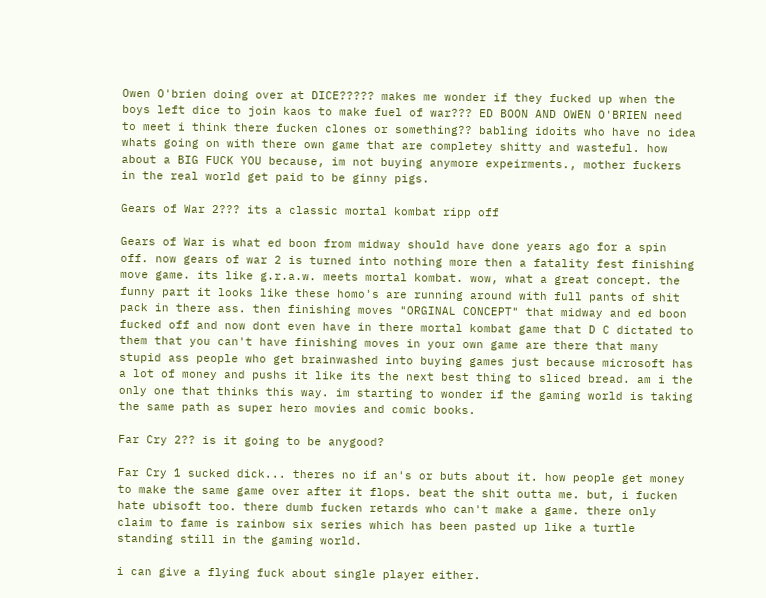Owen O'brien doing over at DICE????? makes me wonder if they fucked up when the boys left dice to join kaos to make fuel of war??? ED BOON AND OWEN O'BRIEN need to meet i think there fucken clones or something?? babling idoits who have no idea whats going on with there own game that are completey shitty and wasteful. how about a BIG FUCK YOU because, im not buying anymore expeirments., mother fuckers in the real world get paid to be ginny pigs.

Gears of War 2??? its a classic mortal kombat ripp off

Gears of War is what ed boon from midway should have done years ago for a spin off. now gears of war 2 is turned into nothing more then a fatality fest finishing move game. its like g.r.a.w. meets mortal kombat. wow, what a great concept. the funny part it looks like these homo's are running around with full pants of shit pack in there ass. then finishing moves "ORGINAL CONCEPT" that midway and ed boon fucked off and now dont even have in there mortal kombat game that D C dictated to them that you can't have finishing moves in your own game are there that many stupid ass people who get brainwashed into buying games just because microsoft has a lot of money and pushs it like its the next best thing to sliced bread. am i the only one that thinks this way. im starting to wonder if the gaming world is taking the same path as super hero movies and comic books.

Far Cry 2?? is it going to be anygood?

Far Cry 1 sucked dick... theres no if an's or buts about it. how people get money to make the same game over after it flops. beat the shit outta me. but, i fucken hate ubisoft too. there dumb fucken retards who can't make a game. there only claim to fame is rainbow six series which has been pasted up like a turtle standing still in the gaming world.

i can give a flying fuck about single player either.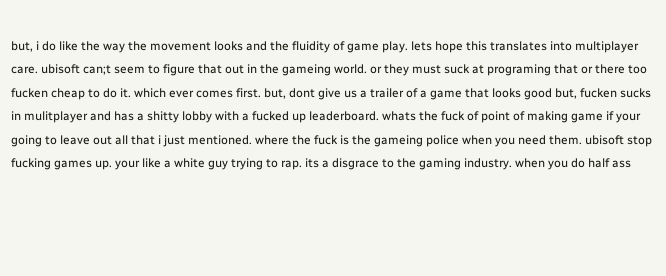but, i do like the way the movement looks and the fluidity of game play. lets hope this translates into multiplayer care. ubisoft can;t seem to figure that out in the gameing world. or they must suck at programing that or there too fucken cheap to do it. which ever comes first. but, dont give us a trailer of a game that looks good but, fucken sucks in mulitplayer and has a shitty lobby with a fucked up leaderboard. whats the fuck of point of making game if your going to leave out all that i just mentioned. where the fuck is the gameing police when you need them. ubisoft stop fucking games up. your like a white guy trying to rap. its a disgrace to the gaming industry. when you do half ass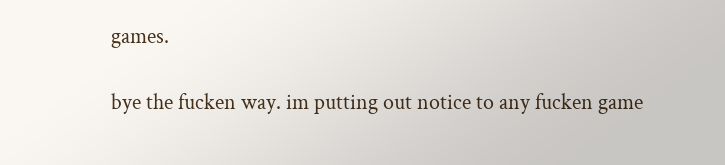games.

bye the fucken way. im putting out notice to any fucken game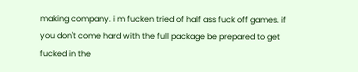making company. i m fucken tried of half ass fuck off games. if you don't come hard with the full package be prepared to get fucked in the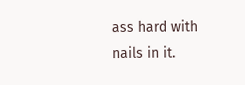ass hard with nails in it.